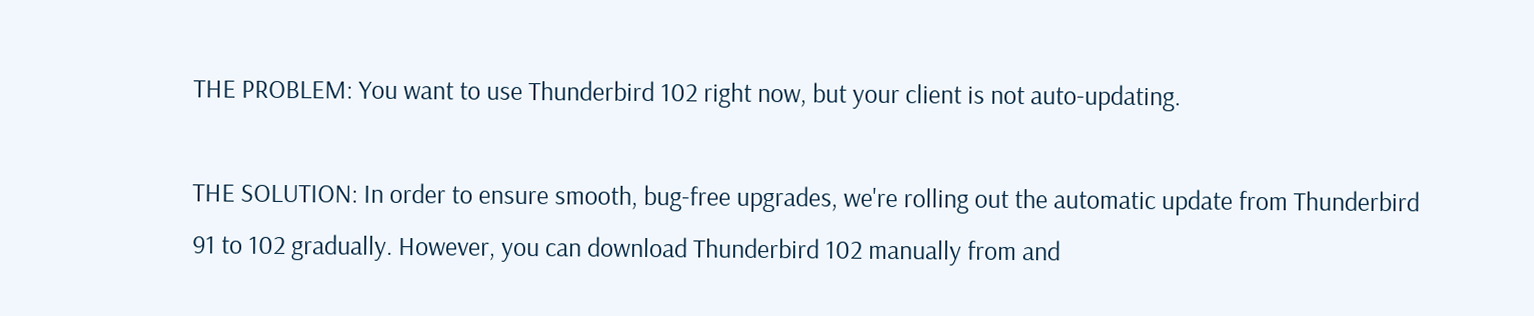THE PROBLEM: You want to use Thunderbird 102 right now, but your client is not auto-updating.

THE SOLUTION: In order to ensure smooth, bug-free upgrades, we're rolling out the automatic update from Thunderbird 91 to 102 gradually. However, you can download Thunderbird 102 manually from and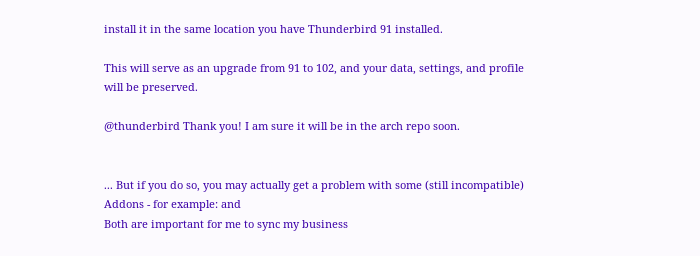install it in the same location you have Thunderbird 91 installed.

This will serve as an upgrade from 91 to 102, and your data, settings, and profile will be preserved.

@thunderbird Thank you! I am sure it will be in the arch repo soon.


... But if you do so, you may actually get a problem with some (still incompatible) Addons - for example: and
Both are important for me to sync my business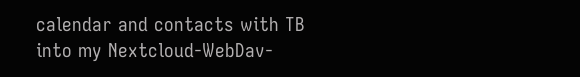calendar and contacts with TB into my Nextcloud-WebDav-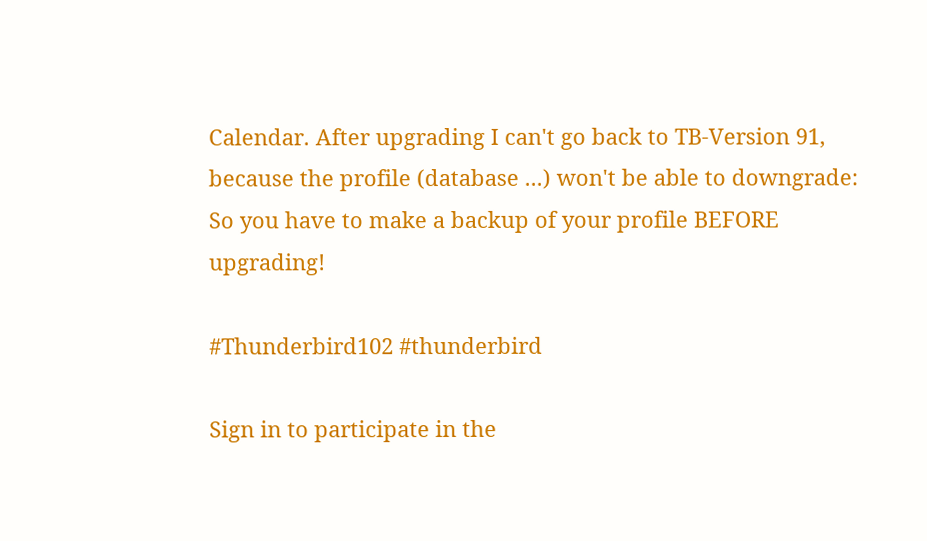Calendar. After upgrading I can't go back to TB-Version 91, because the profile (database ...) won't be able to downgrade: So you have to make a backup of your profile BEFORE upgrading!

#Thunderbird102 #thunderbird

Sign in to participate in the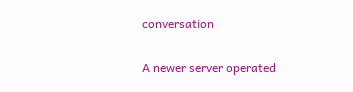conversation

A newer server operated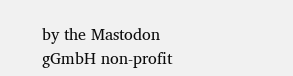by the Mastodon gGmbH non-profit